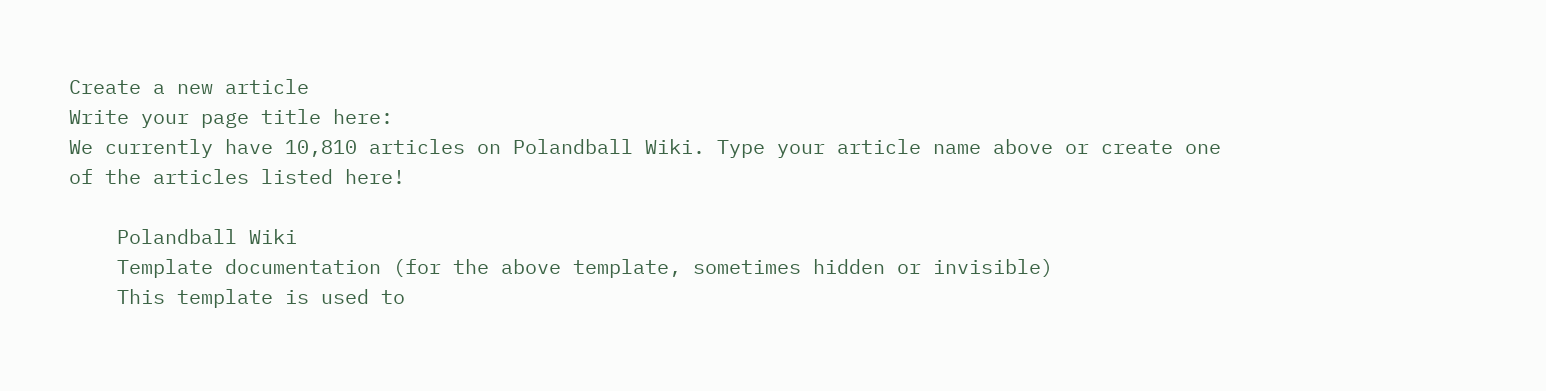Create a new article
Write your page title here:
We currently have 10,810 articles on Polandball Wiki. Type your article name above or create one of the articles listed here!

    Polandball Wiki
    Template documentation (for the above template, sometimes hidden or invisible)
    This template is used to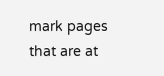mark pages that are at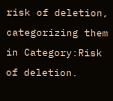risk of deletion, categorizing them in Category:Risk of deletion.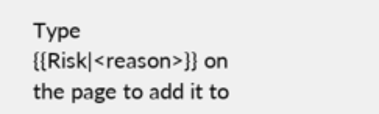Type {{Risk|<reason>}} on the page to add it to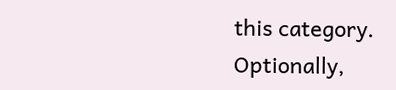this category. Optionally,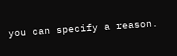you can specify a reason.